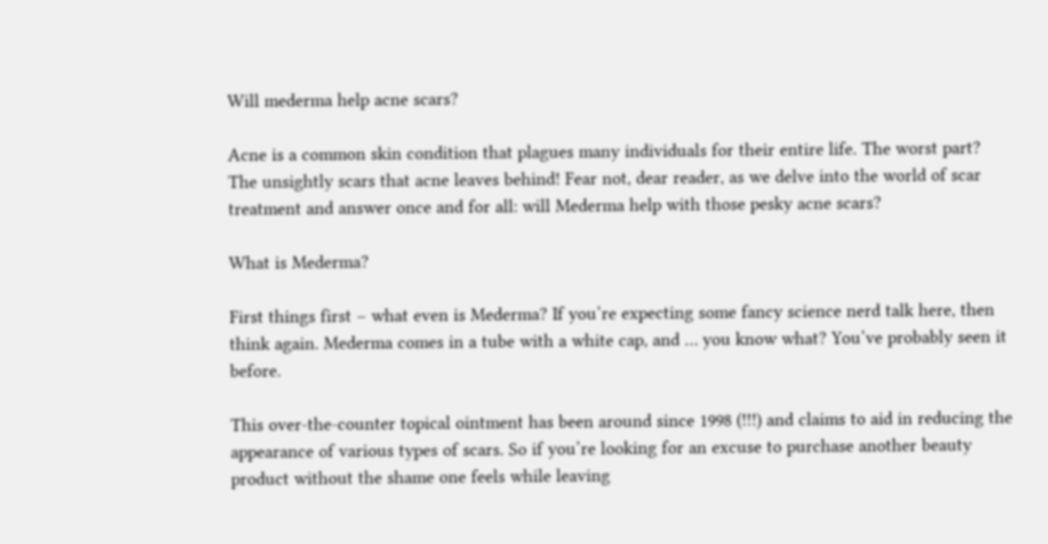Will mederma help acne scars?

Acne is a common skin condition that plagues many individuals for their entire life. The worst part? The unsightly scars that acne leaves behind! Fear not, dear reader, as we delve into the world of scar treatment and answer once and for all: will Mederma help with those pesky acne scars?

What is Mederma?

First things first – what even is Mederma? If you’re expecting some fancy science nerd talk here, then think again. Mederma comes in a tube with a white cap, and … you know what? You’ve probably seen it before.

This over-the-counter topical ointment has been around since 1998 (!!!) and claims to aid in reducing the appearance of various types of scars. So if you’re looking for an excuse to purchase another beauty product without the shame one feels while leaving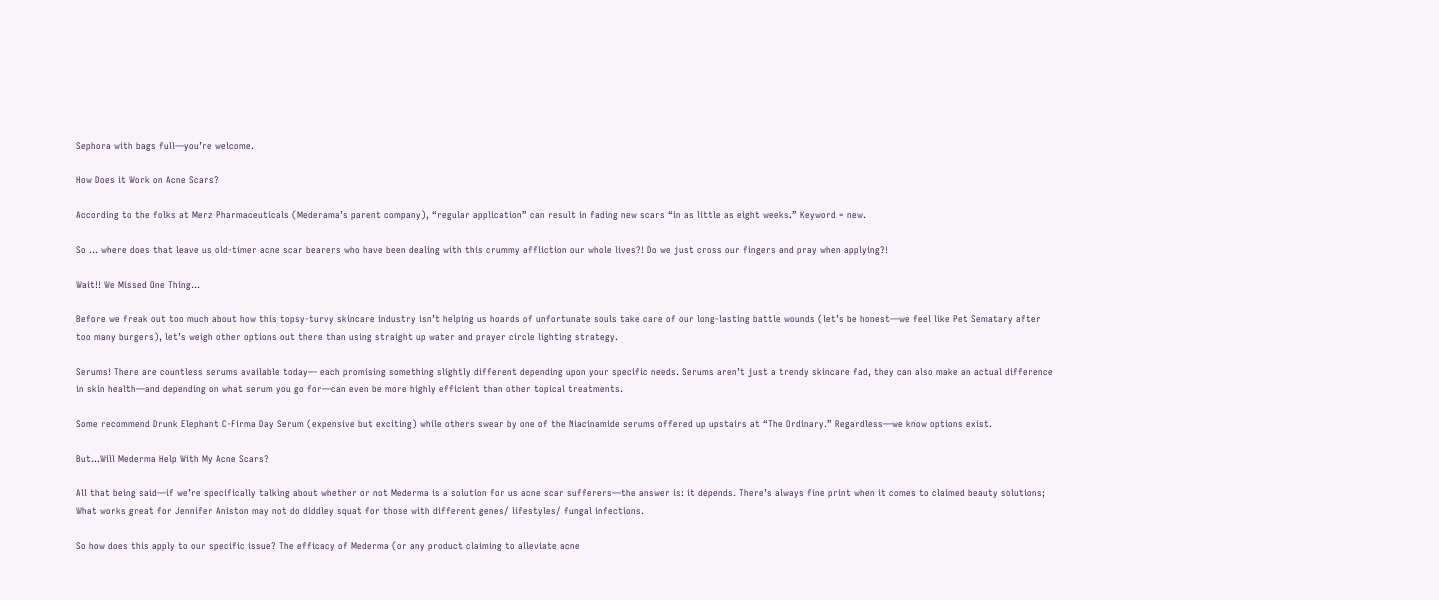Sephora with bags full—you’re welcome.

How Does it Work on Acne Scars?

According to the folks at Merz Pharmaceuticals (Mederama’s parent company), “regular application” can result in fading new scars “in as little as eight weeks.” Keyword = new.

So … where does that leave us old-timer acne scar bearers who have been dealing with this crummy affliction our whole lives?! Do we just cross our fingers and pray when applying?!

Wait!! We Missed One Thing…

Before we freak out too much about how this topsy-turvy skincare industry isn’t helping us hoards of unfortunate souls take care of our long-lasting battle wounds (let’s be honest—we feel like Pet Sematary after too many burgers), let’s weigh other options out there than using straight up water and prayer circle lighting strategy.

Serums! There are countless serums available today— each promising something slightly different depending upon your specific needs. Serums aren’t just a trendy skincare fad, they can also make an actual difference in skin health—and depending on what serum you go for—can even be more highly efficient than other topical treatments.

Some recommend Drunk Elephant C-Firma Day Serum (expensive but exciting) while others swear by one of the Niacinamide serums offered up upstairs at “The Ordinary.” Regardless—we know options exist.

But…Will Mederma Help With My Acne Scars?

All that being said—if we’re specifically talking about whether or not Mederma is a solution for us acne scar sufferers—the answer is: it depends. There’s always fine print when it comes to claimed beauty solutions; What works great for Jennifer Aniston may not do diddley squat for those with different genes/ lifestyles/ fungal infections.

So how does this apply to our specific issue? The efficacy of Mederma (or any product claiming to alleviate acne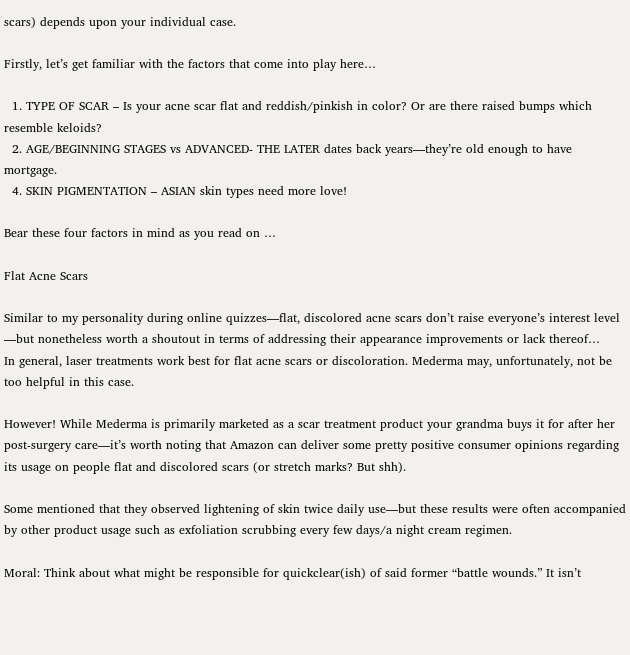scars) depends upon your individual case.

Firstly, let’s get familiar with the factors that come into play here…

  1. TYPE OF SCAR – Is your acne scar flat and reddish/pinkish in color? Or are there raised bumps which resemble keloids?
  2. AGE/BEGINNING STAGES vs ADVANCED- THE LATER dates back years—they’re old enough to have mortgage.
  4. SKIN PIGMENTATION – ASIAN skin types need more love!

Bear these four factors in mind as you read on …

Flat Acne Scars

Similar to my personality during online quizzes—flat, discolored acne scars don’t raise everyone’s interest level —but nonetheless worth a shoutout in terms of addressing their appearance improvements or lack thereof…
In general, laser treatments work best for flat acne scars or discoloration. Mederma may, unfortunately, not be too helpful in this case.

However! While Mederma is primarily marketed as a scar treatment product your grandma buys it for after her post-surgery care—it’s worth noting that Amazon can deliver some pretty positive consumer opinions regarding its usage on people flat and discolored scars (or stretch marks? But shh).

Some mentioned that they observed lightening of skin twice daily use—but these results were often accompanied by other product usage such as exfoliation scrubbing every few days/a night cream regimen.

Moral: Think about what might be responsible for quickclear(ish) of said former “battle wounds.” It isn’t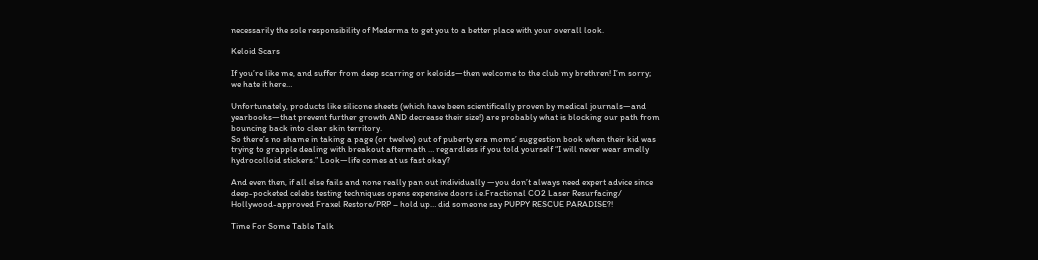necessarily the sole responsibility of Mederma to get you to a better place with your overall look.

Keloid Scars

If you’re like me, and suffer from deep scarring or keloids—then welcome to the club my brethren! I’m sorry; we hate it here…

Unfortunately, products like silicone sheets (which have been scientifically proven by medical journals—and yearbooks—that prevent further growth AND decrease their size!) are probably what is blocking our path from bouncing back into clear skin territory.
So there’s no shame in taking a page (or twelve) out of puberty era moms’ suggestion book when their kid was trying to grapple dealing with breakout aftermath … regardless if you told yourself “I will never wear smelly hydrocolloid stickers.” Look—life comes at us fast okay?

And even then, if all else fails and none really pan out individually —you don’t always need expert advice since deep-pocketed celebs testing techniques opens expensive doors i.e.Fractional CO2 Laser Resurfacing/ Hollywood-approved Fraxel Restore/PRP – hold up… did someone say PUPPY RESCUE PARADISE?!

Time For Some Table Talk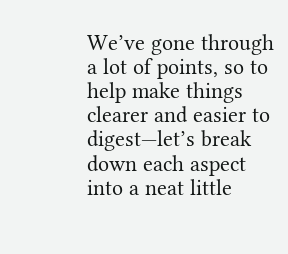We’ve gone through a lot of points, so to help make things clearer and easier to digest—let’s break down each aspect into a neat little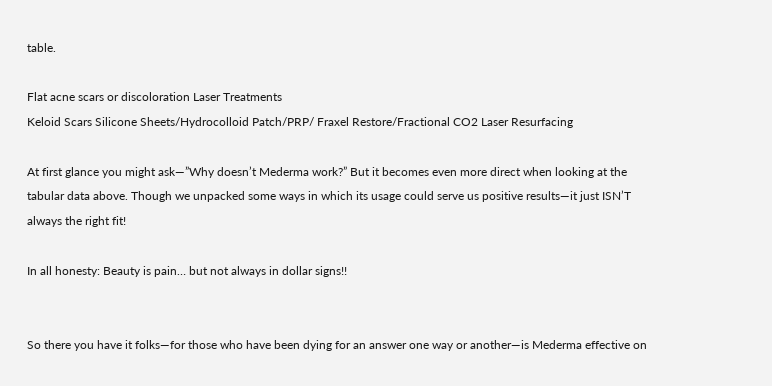table.

Flat acne scars or discoloration Laser Treatments
Keloid Scars Silicone Sheets/Hydrocolloid Patch/PRP/ Fraxel Restore/Fractional CO2 Laser Resurfacing

At first glance you might ask—”Why doesn’t Mederma work?” But it becomes even more direct when looking at the tabular data above. Though we unpacked some ways in which its usage could serve us positive results—it just ISN’T always the right fit!

In all honesty: Beauty is pain… but not always in dollar signs!!


So there you have it folks—for those who have been dying for an answer one way or another—is Mederma effective on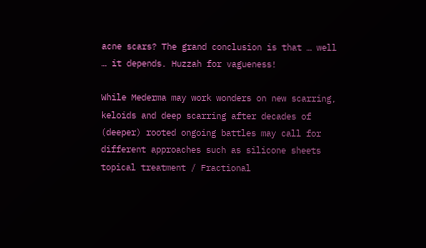acne scars? The grand conclusion is that … well … it depends. Huzzah for vagueness!

While Mederma may work wonders on new scarring, keloids and deep scarring after decades of (deeper) rooted ongoing battles may call for different approaches such as silicone sheets topical treatment / Fractional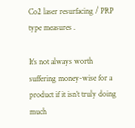Co2 laser resurfacing / PRP type measures .

It’s not always worth suffering money-wise for a product if it isn’t truly doing much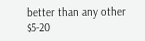better than any other $5-20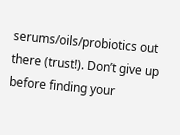serums/oils/probiotics out there (trust!). Don’t give up before finding your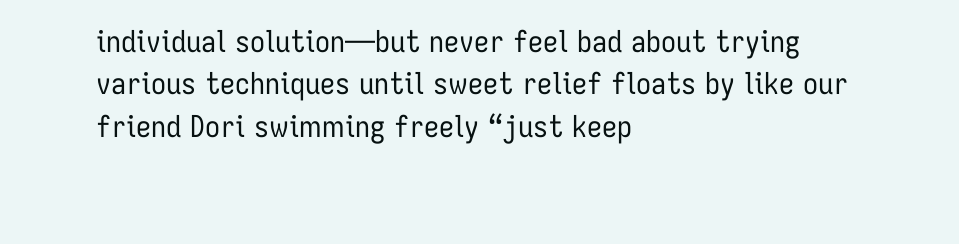individual solution—but never feel bad about trying various techniques until sweet relief floats by like our friend Dori swimming freely “just keep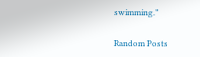swimming.”

Random Posts